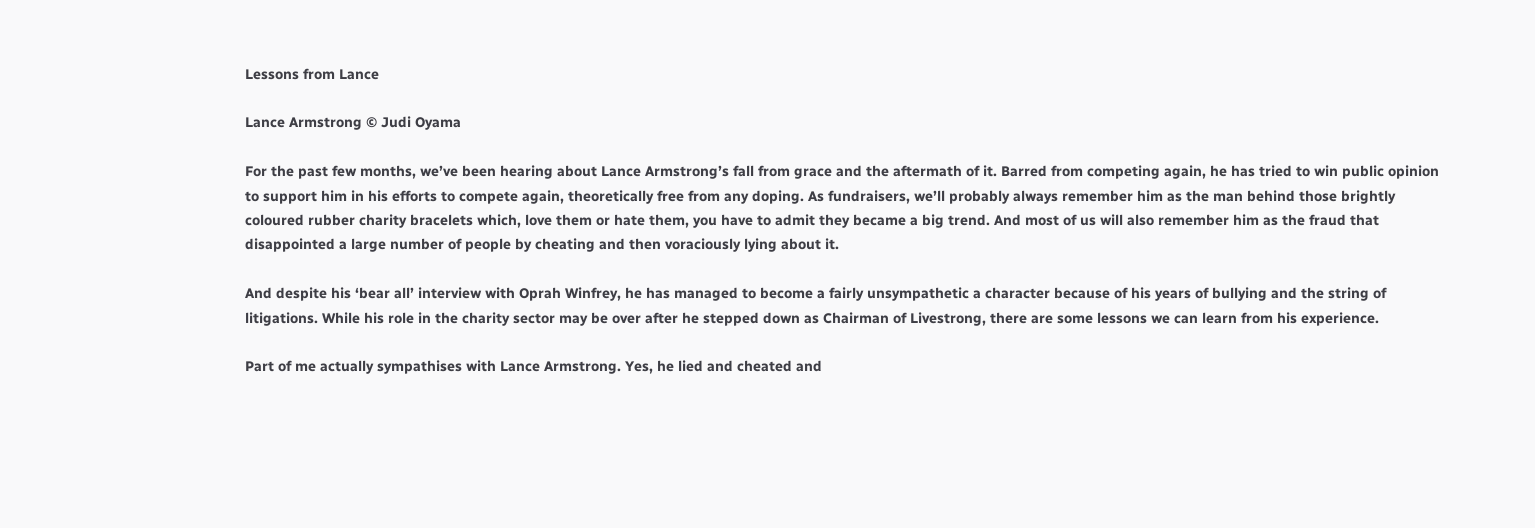Lessons from Lance

Lance Armstrong © Judi Oyama

For the past few months, we’ve been hearing about Lance Armstrong’s fall from grace and the aftermath of it. Barred from competing again, he has tried to win public opinion to support him in his efforts to compete again, theoretically free from any doping. As fundraisers, we’ll probably always remember him as the man behind those brightly coloured rubber charity bracelets which, love them or hate them, you have to admit they became a big trend. And most of us will also remember him as the fraud that disappointed a large number of people by cheating and then voraciously lying about it.

And despite his ‘bear all’ interview with Oprah Winfrey, he has managed to become a fairly unsympathetic a character because of his years of bullying and the string of litigations. While his role in the charity sector may be over after he stepped down as Chairman of Livestrong, there are some lessons we can learn from his experience.

Part of me actually sympathises with Lance Armstrong. Yes, he lied and cheated and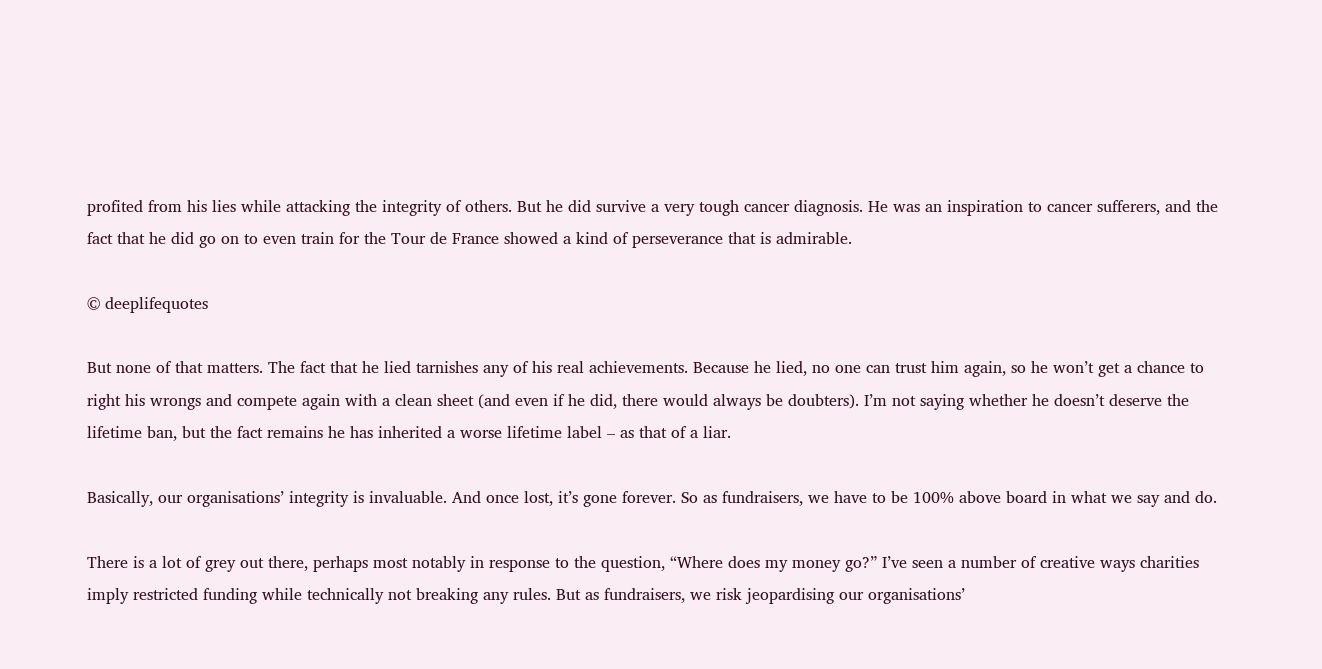profited from his lies while attacking the integrity of others. But he did survive a very tough cancer diagnosis. He was an inspiration to cancer sufferers, and the fact that he did go on to even train for the Tour de France showed a kind of perseverance that is admirable.

© deeplifequotes

But none of that matters. The fact that he lied tarnishes any of his real achievements. Because he lied, no one can trust him again, so he won’t get a chance to right his wrongs and compete again with a clean sheet (and even if he did, there would always be doubters). I’m not saying whether he doesn’t deserve the lifetime ban, but the fact remains he has inherited a worse lifetime label – as that of a liar.

Basically, our organisations’ integrity is invaluable. And once lost, it’s gone forever. So as fundraisers, we have to be 100% above board in what we say and do.

There is a lot of grey out there, perhaps most notably in response to the question, “Where does my money go?” I’ve seen a number of creative ways charities imply restricted funding while technically not breaking any rules. But as fundraisers, we risk jeopardising our organisations’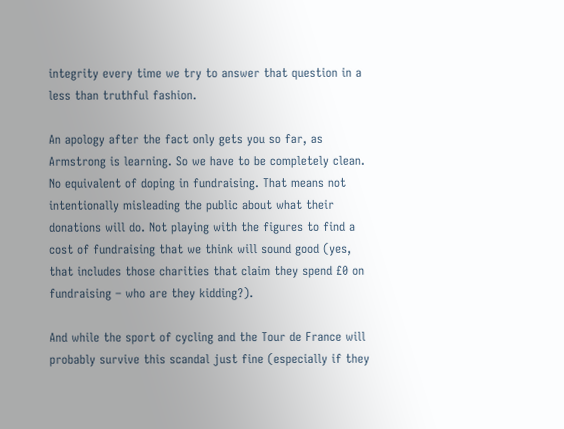integrity every time we try to answer that question in a less than truthful fashion.

An apology after the fact only gets you so far, as Armstrong is learning. So we have to be completely clean. No equivalent of doping in fundraising. That means not intentionally misleading the public about what their donations will do. Not playing with the figures to find a cost of fundraising that we think will sound good (yes, that includes those charities that claim they spend £0 on fundraising – who are they kidding?).

And while the sport of cycling and the Tour de France will probably survive this scandal just fine (especially if they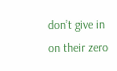don’t give in on their zero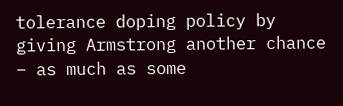tolerance doping policy by giving Armstrong another chance – as much as some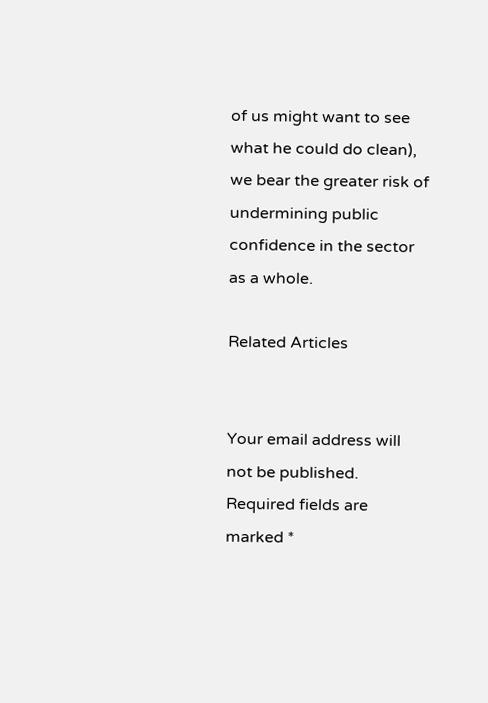of us might want to see what he could do clean), we bear the greater risk of undermining public confidence in the sector as a whole.

Related Articles


Your email address will not be published. Required fields are marked *